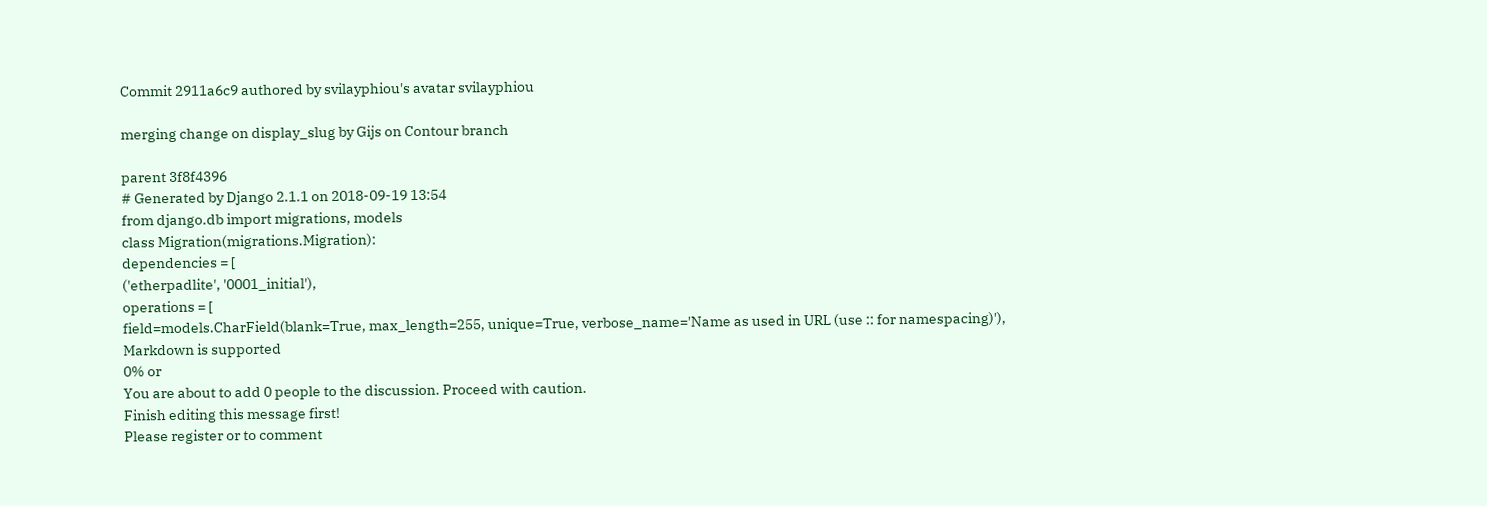Commit 2911a6c9 authored by svilayphiou's avatar svilayphiou

merging change on display_slug by Gijs on Contour branch

parent 3f8f4396
# Generated by Django 2.1.1 on 2018-09-19 13:54
from django.db import migrations, models
class Migration(migrations.Migration):
dependencies = [
('etherpadlite', '0001_initial'),
operations = [
field=models.CharField(blank=True, max_length=255, unique=True, verbose_name='Name as used in URL (use :: for namespacing)'),
Markdown is supported
0% or
You are about to add 0 people to the discussion. Proceed with caution.
Finish editing this message first!
Please register or to comment